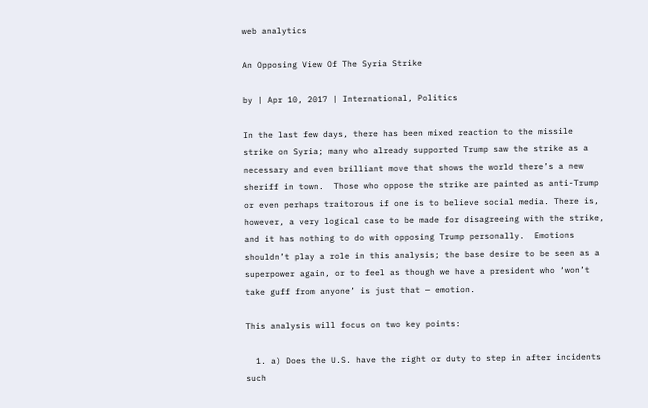web analytics

An Opposing View Of The Syria Strike

by | Apr 10, 2017 | International, Politics

In the last few days, there has been mixed reaction to the missile strike on Syria; many who already supported Trump saw the strike as a necessary and even brilliant move that shows the world there’s a new sheriff in town.  Those who oppose the strike are painted as anti-Trump or even perhaps traitorous if one is to believe social media. There is, however, a very logical case to be made for disagreeing with the strike, and it has nothing to do with opposing Trump personally.  Emotions shouldn’t play a role in this analysis; the base desire to be seen as a superpower again, or to feel as though we have a president who ‘won’t take guff from anyone’ is just that — emotion.

This analysis will focus on two key points:

  1. a) Does the U.S. have the right or duty to step in after incidents such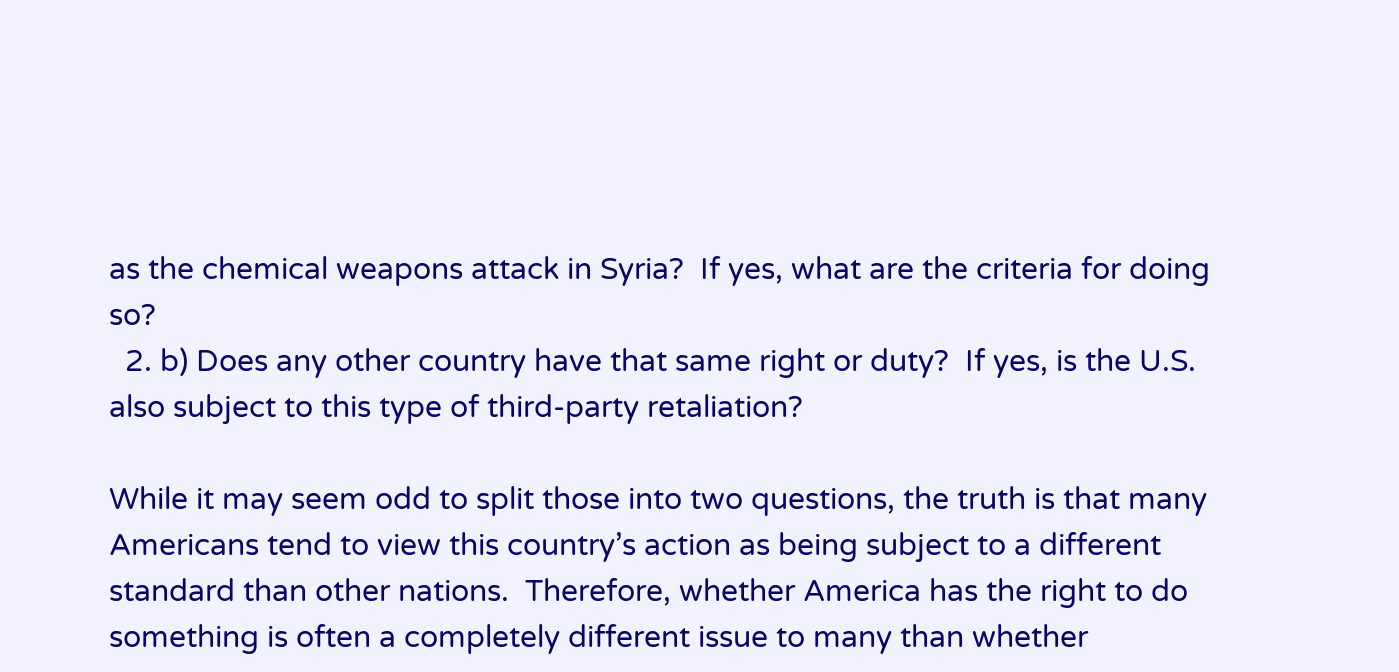as the chemical weapons attack in Syria?  If yes, what are the criteria for doing so?
  2. b) Does any other country have that same right or duty?  If yes, is the U.S. also subject to this type of third-party retaliation?

While it may seem odd to split those into two questions, the truth is that many Americans tend to view this country’s action as being subject to a different standard than other nations.  Therefore, whether America has the right to do something is often a completely different issue to many than whether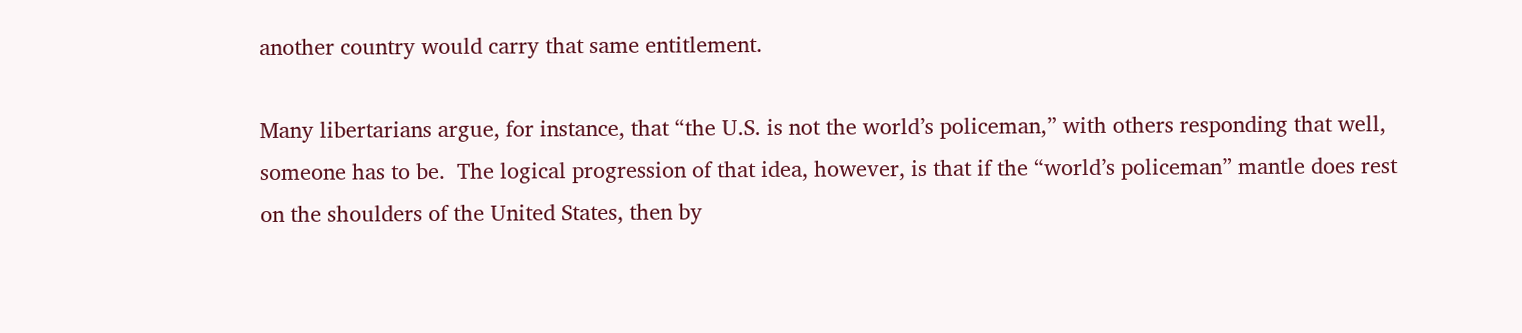another country would carry that same entitlement.

Many libertarians argue, for instance, that “the U.S. is not the world’s policeman,” with others responding that well, someone has to be.  The logical progression of that idea, however, is that if the “world’s policeman” mantle does rest on the shoulders of the United States, then by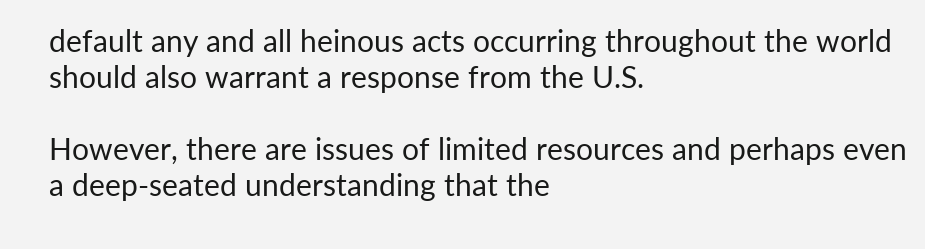default any and all heinous acts occurring throughout the world should also warrant a response from the U.S.

However, there are issues of limited resources and perhaps even a deep-seated understanding that the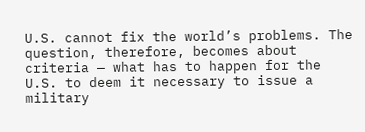U.S. cannot fix the world’s problems. The question, therefore, becomes about criteria — what has to happen for the U.S. to deem it necessary to issue a military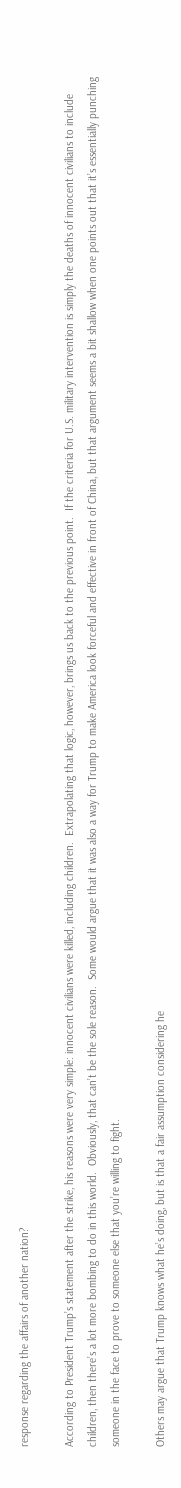response regarding the affairs of another nation?

According to President Trump’s statement after the strike, his reasons were very simple: innocent civilians were killed, including children.  Extrapolating that logic, however, brings us back to the previous point.  If the criteria for U.S. military intervention is simply the deaths of innocent civilians to include children, then there’s a lot more bombing to do in this world.  Obviously, that can’t be the sole reason.  Some would argue that it was also a way for Trump to make America look forceful and effective in front of China, but that argument seems a bit shallow when one points out that it’s essentially punching someone in the face to prove to someone else that you’re willing to fight.

Others may argue that Trump knows what he’s doing, but is that a fair assumption considering he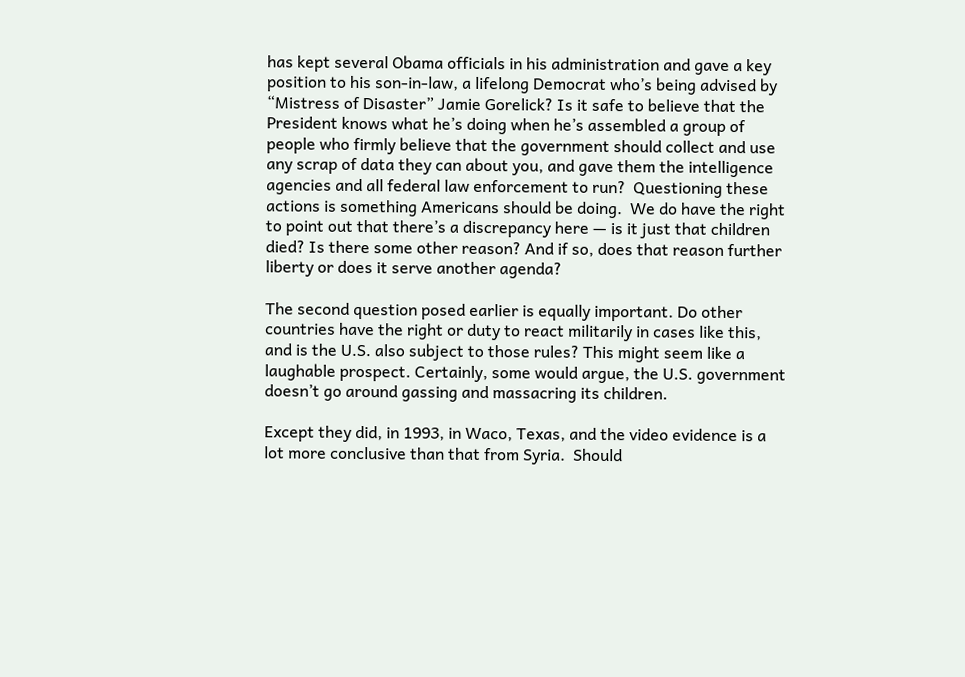has kept several Obama officials in his administration and gave a key position to his son-in-law, a lifelong Democrat who’s being advised by “Mistress of Disaster” Jamie Gorelick? Is it safe to believe that the President knows what he’s doing when he’s assembled a group of people who firmly believe that the government should collect and use any scrap of data they can about you, and gave them the intelligence agencies and all federal law enforcement to run?  Questioning these actions is something Americans should be doing.  We do have the right to point out that there’s a discrepancy here — is it just that children died? Is there some other reason? And if so, does that reason further liberty or does it serve another agenda?

The second question posed earlier is equally important. Do other countries have the right or duty to react militarily in cases like this, and is the U.S. also subject to those rules? This might seem like a laughable prospect. Certainly, some would argue, the U.S. government doesn’t go around gassing and massacring its children.

Except they did, in 1993, in Waco, Texas, and the video evidence is a lot more conclusive than that from Syria.  Should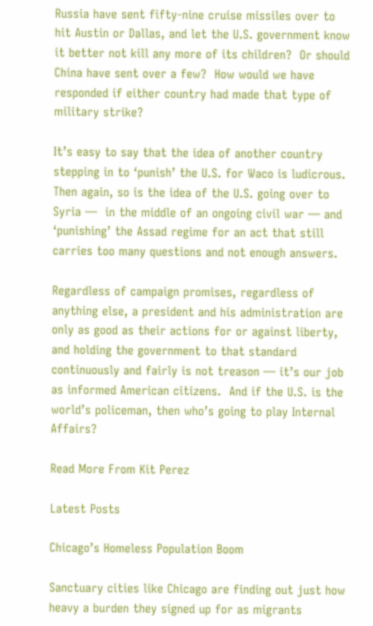Russia have sent fifty-nine cruise missiles over to hit Austin or Dallas, and let the U.S. government know it better not kill any more of its children?  Or should China have sent over a few?  How would we have responded if either country had made that type of military strike?

It’s easy to say that the idea of another country stepping in to ‘punish’ the U.S. for Waco is ludicrous. Then again, so is the idea of the U.S. going over to Syria —  in the middle of an ongoing civil war — and ‘punishing’ the Assad regime for an act that still carries too many questions and not enough answers.

Regardless of campaign promises, regardless of anything else, a president and his administration are only as good as their actions for or against liberty, and holding the government to that standard continuously and fairly is not treason — it’s our job as informed American citizens.  And if the U.S. is the world’s policeman, then who’s going to play Internal Affairs?

Read More From Kit Perez

Latest Posts

Chicago’s Homeless Population Boom

Sanctuary cities like Chicago are finding out just how heavy a burden they signed up for as migrants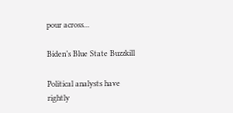pour across...

Biden’s Blue State Buzzkill

Political analysts have rightly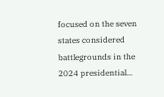focused on the seven states considered battlegrounds in the 2024 presidential...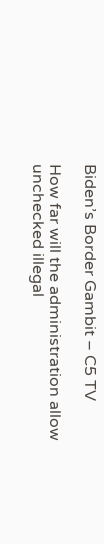Biden’s Border Gambit – C5 TV

How far will the administration allow unchecked illegal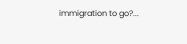immigration to go?...